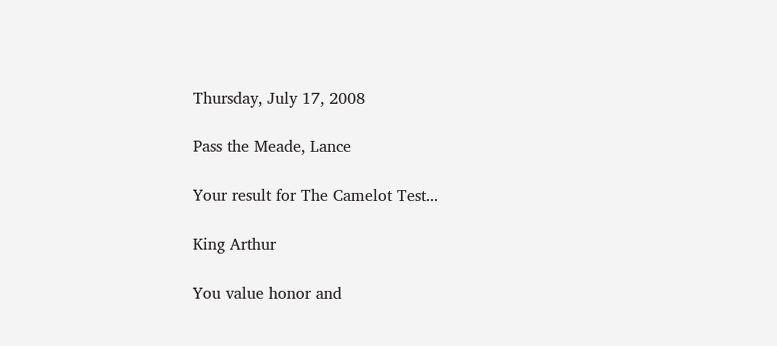Thursday, July 17, 2008

Pass the Meade, Lance

Your result for The Camelot Test...

King Arthur

You value honor and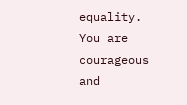equality. You are courageous and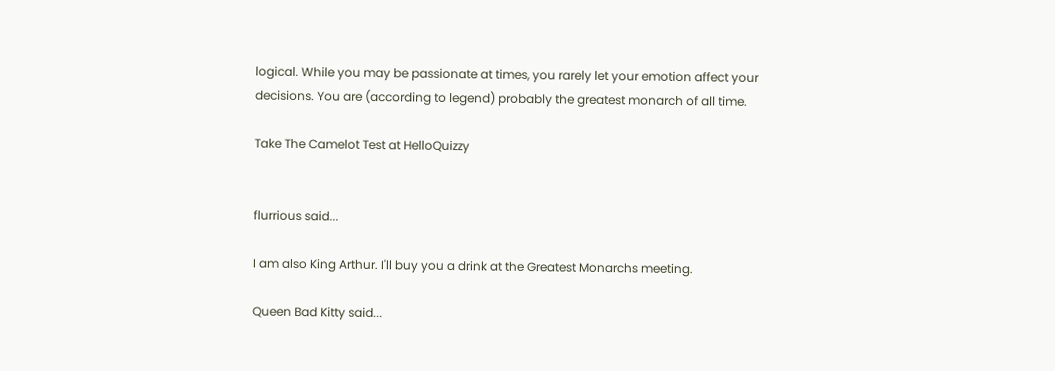logical. While you may be passionate at times, you rarely let your emotion affect your decisions. You are (according to legend) probably the greatest monarch of all time.

Take The Camelot Test at HelloQuizzy


flurrious said...

I am also King Arthur. I'll buy you a drink at the Greatest Monarchs meeting.

Queen Bad Kitty said...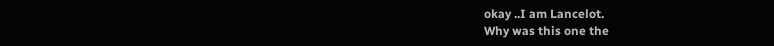okay ..I am Lancelot.
Why was this one the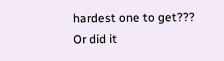hardest one to get???
Or did it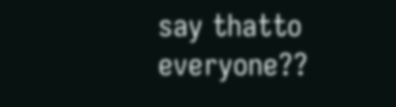say thatto everyone??